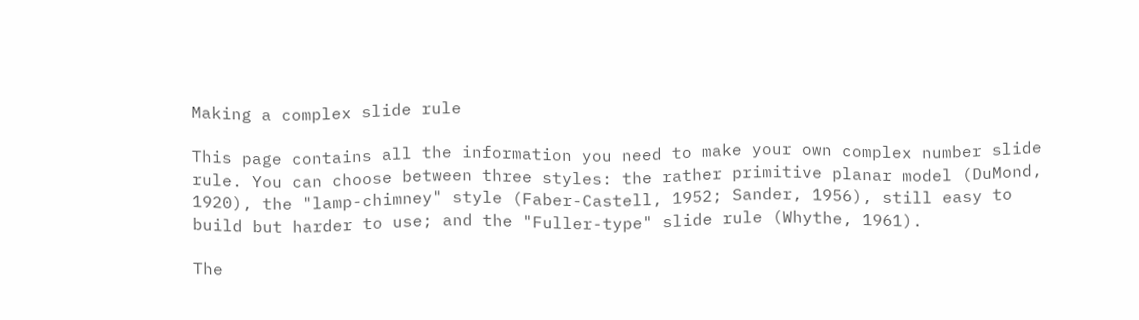Making a complex slide rule

This page contains all the information you need to make your own complex number slide rule. You can choose between three styles: the rather primitive planar model (DuMond, 1920), the "lamp-chimney" style (Faber-Castell, 1952; Sander, 1956), still easy to build but harder to use; and the "Fuller-type" slide rule (Whythe, 1961).

The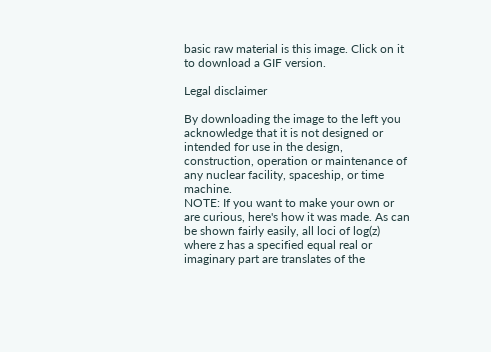basic raw material is this image. Click on it to download a GIF version.

Legal disclaimer

By downloading the image to the left you acknowledge that it is not designed or intended for use in the design, construction, operation or maintenance of any nuclear facility, spaceship, or time machine.
NOTE: If you want to make your own or are curious, here's how it was made. As can be shown fairly easily, all loci of log(z) where z has a specified equal real or imaginary part are translates of the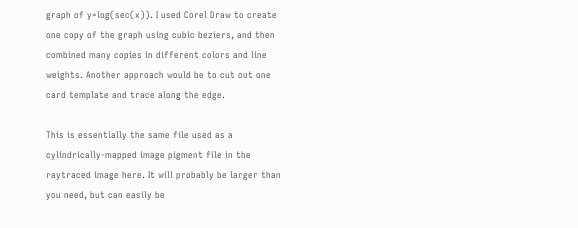graph of y=log(sec(x)). I used Corel Draw to create one copy of the graph using cubic beziers, and then combined many copies in different colors and line weights. Another approach would be to cut out one card template and trace along the edge.

This is essentially the same file used as a cylindrically-mapped image pigment file in the raytraced image here. It will probably be larger than you need, but can easily be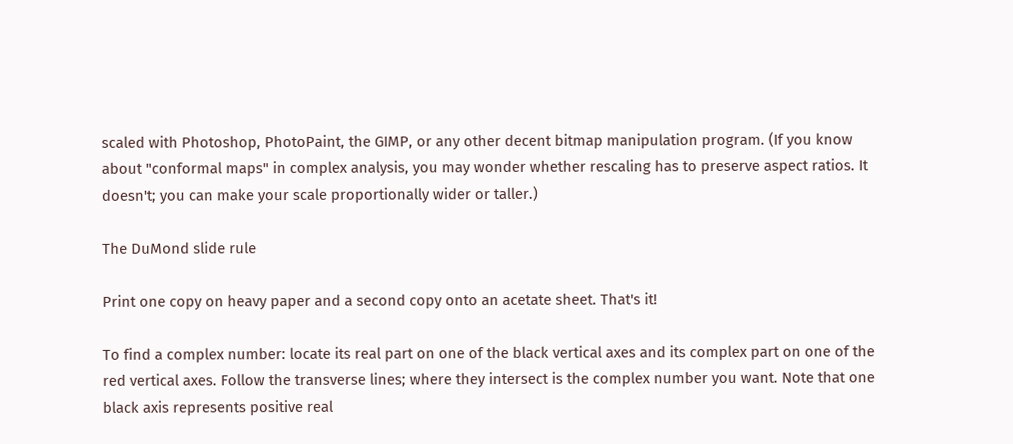scaled with Photoshop, PhotoPaint, the GIMP, or any other decent bitmap manipulation program. (If you know about "conformal maps" in complex analysis, you may wonder whether rescaling has to preserve aspect ratios. It doesn't; you can make your scale proportionally wider or taller.)

The DuMond slide rule

Print one copy on heavy paper and a second copy onto an acetate sheet. That's it!

To find a complex number: locate its real part on one of the black vertical axes and its complex part on one of the red vertical axes. Follow the transverse lines; where they intersect is the complex number you want. Note that one black axis represents positive real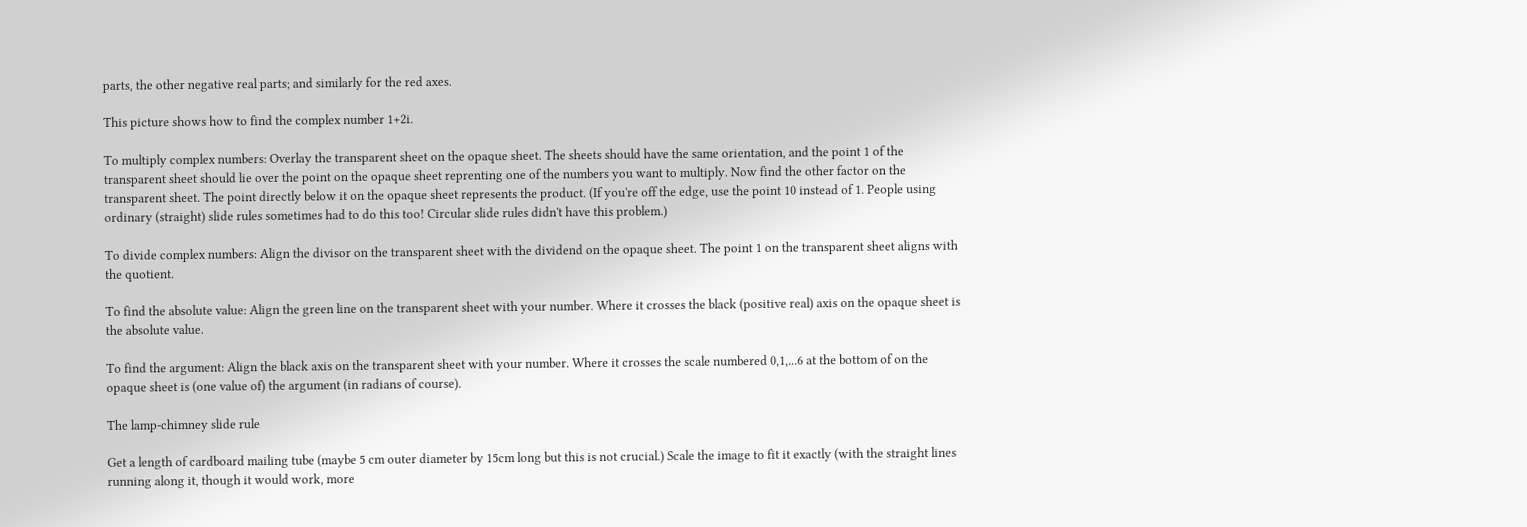parts, the other negative real parts; and similarly for the red axes.

This picture shows how to find the complex number 1+2i.

To multiply complex numbers: Overlay the transparent sheet on the opaque sheet. The sheets should have the same orientation, and the point 1 of the transparent sheet should lie over the point on the opaque sheet reprenting one of the numbers you want to multiply. Now find the other factor on the transparent sheet. The point directly below it on the opaque sheet represents the product. (If you're off the edge, use the point 10 instead of 1. People using ordinary (straight) slide rules sometimes had to do this too! Circular slide rules didn't have this problem.)

To divide complex numbers: Align the divisor on the transparent sheet with the dividend on the opaque sheet. The point 1 on the transparent sheet aligns with the quotient.

To find the absolute value: Align the green line on the transparent sheet with your number. Where it crosses the black (positive real) axis on the opaque sheet is the absolute value.

To find the argument: Align the black axis on the transparent sheet with your number. Where it crosses the scale numbered 0,1,...6 at the bottom of on the opaque sheet is (one value of) the argument (in radians of course).

The lamp-chimney slide rule

Get a length of cardboard mailing tube (maybe 5 cm outer diameter by 15cm long but this is not crucial.) Scale the image to fit it exactly (with the straight lines running along it, though it would work, more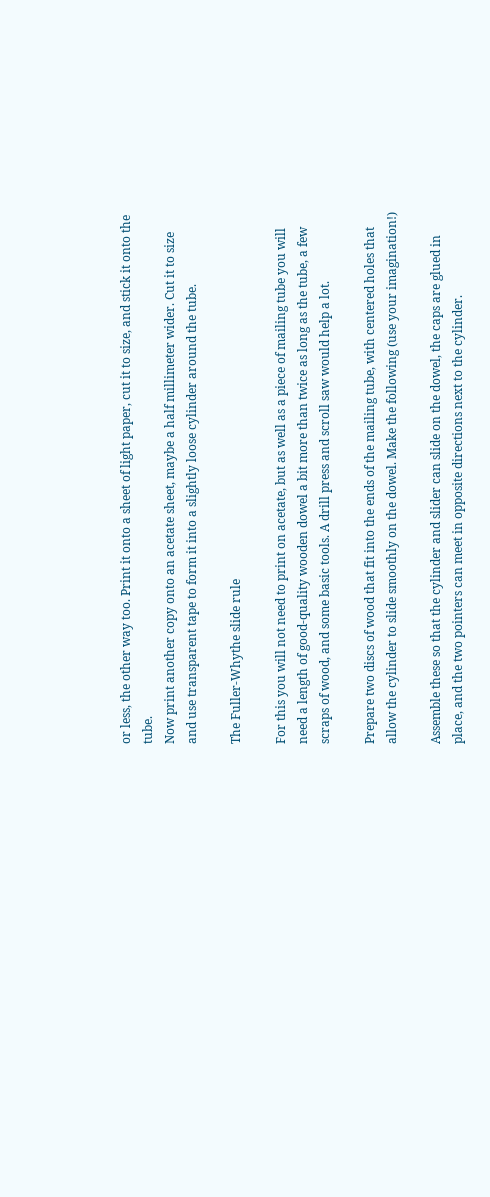or less, the other way too. Print it onto a sheet of light paper, cut it to size, and stick it onto the tube.
Now print another copy onto an acetate sheet, maybe a half millimeter wider. Cut it to size and use transparent tape to form it into a slightly loose cylinder around the tube.

The Fuller-Whythe slide rule

For this you will not need to print on acetate, but as well as a piece of mailing tube you will need a length of good-quality wooden dowel a bit more than twice as long as the tube, a few scraps of wood, and some basic tools. A drill press and scroll saw would help a lot.

Prepare two discs of wood that fit into the ends of the mailing tube, with centered holes that allow the cylinder to slide smoothly on the dowel. Make the following (use your imagination!)

Assemble these so that the cylinder and slider can slide on the dowel, the caps are glued in place, and the two pointers can meet in opposite directions next to the cylinder.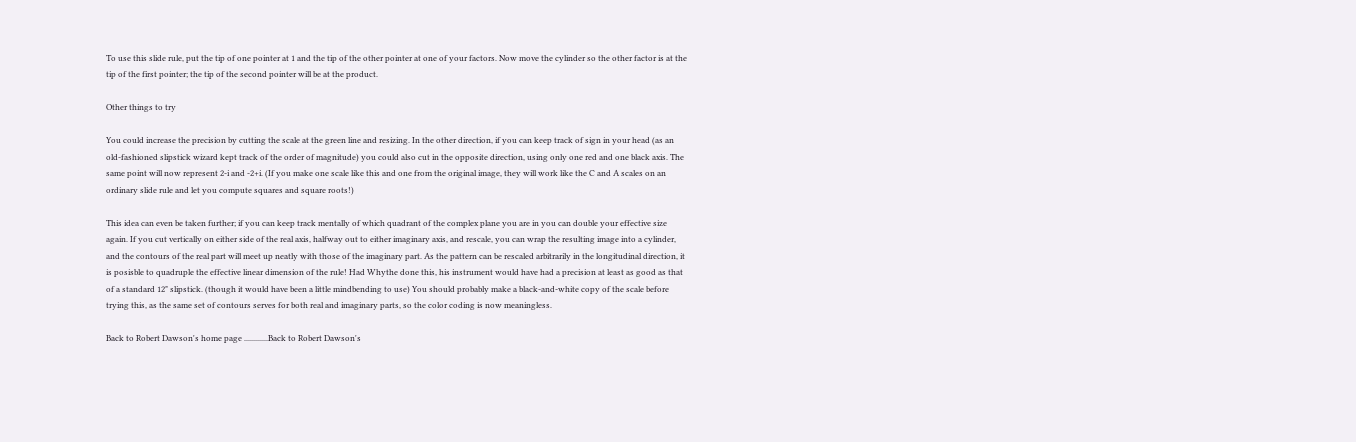To use this slide rule, put the tip of one pointer at 1 and the tip of the other pointer at one of your factors. Now move the cylinder so the other factor is at the tip of the first pointer; the tip of the second pointer will be at the product.

Other things to try

You could increase the precision by cutting the scale at the green line and resizing. In the other direction, if you can keep track of sign in your head (as an old-fashioned slipstick wizard kept track of the order of magnitude) you could also cut in the opposite direction, using only one red and one black axis. The same point will now represent 2-i and -2+i. (If you make one scale like this and one from the original image, they will work like the C and A scales on an ordinary slide rule and let you compute squares and square roots!)

This idea can even be taken further; if you can keep track mentally of which quadrant of the complex plane you are in you can double your effective size again. If you cut vertically on either side of the real axis, halfway out to either imaginary axis, and rescale, you can wrap the resulting image into a cylinder, and the contours of the real part will meet up neatly with those of the imaginary part. As the pattern can be rescaled arbitrarily in the longitudinal direction, it is posisble to quadruple the effective linear dimension of the rule! Had Whythe done this, his instrument would have had a precision at least as good as that of a standard 12" slipstick. (though it would have been a little mindbending to use) You should probably make a black-and-white copy of the scale before trying this, as the same set of contours serves for both real and imaginary parts, so the color coding is now meaningless.

Back to Robert Dawson's home page ............Back to Robert Dawson's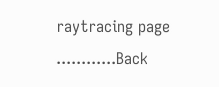raytracing page ............Back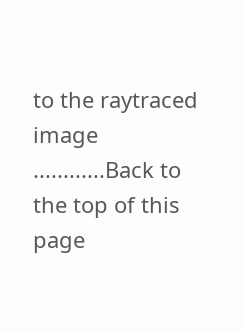to the raytraced image ............Back to the top of this page